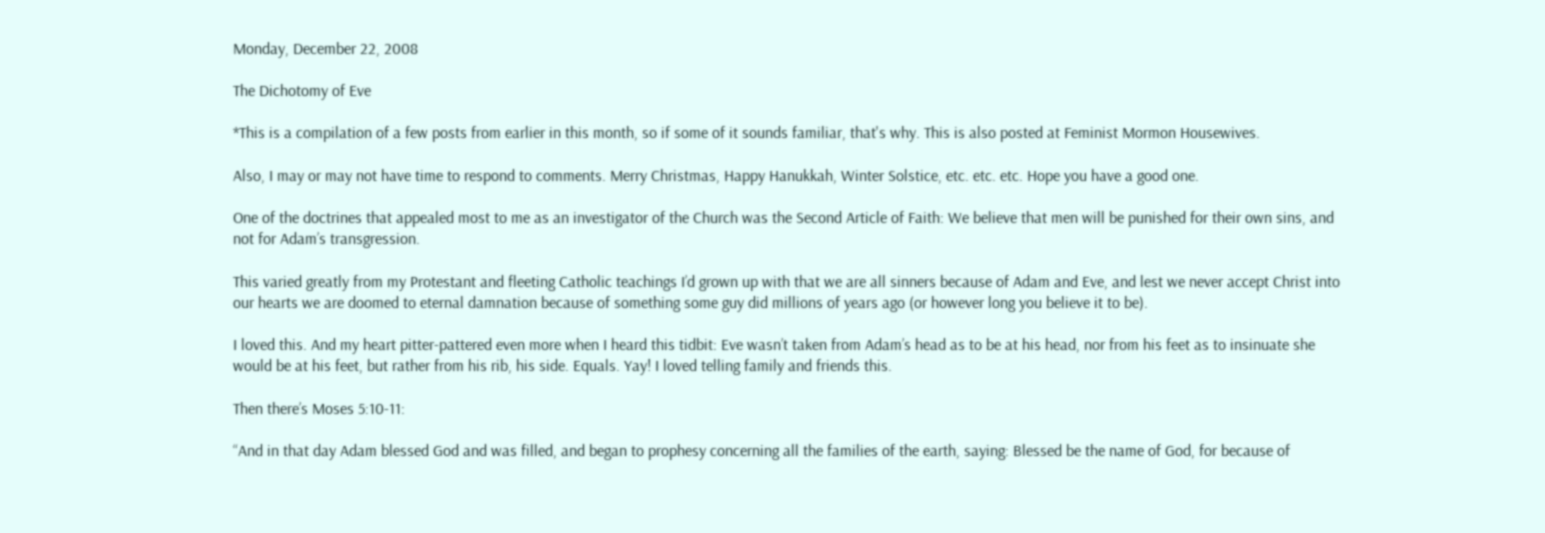Monday, December 22, 2008

The Dichotomy of Eve

*This is a compilation of a few posts from earlier in this month, so if some of it sounds familiar, that's why. This is also posted at Feminist Mormon Housewives.

Also, I may or may not have time to respond to comments. Merry Christmas, Happy Hanukkah, Winter Solstice, etc. etc. etc. Hope you have a good one.

One of the doctrines that appealed most to me as an investigator of the Church was the Second Article of Faith: We believe that men will be punished for their own sins, and not for Adam’s transgression.

This varied greatly from my Protestant and fleeting Catholic teachings I’d grown up with that we are all sinners because of Adam and Eve, and lest we never accept Christ into our hearts we are doomed to eternal damnation because of something some guy did millions of years ago (or however long you believe it to be).

I loved this. And my heart pitter-pattered even more when I heard this tidbit: Eve wasn’t taken from Adam’s head as to be at his head, nor from his feet as to insinuate she would be at his feet, but rather from his rib, his side. Equals. Yay! I loved telling family and friends this.

Then there’s Moses 5:10-11:

“And in that day Adam blessed God and was filled, and began to prophesy concerning all the families of the earth, saying: Blessed be the name of God, for because of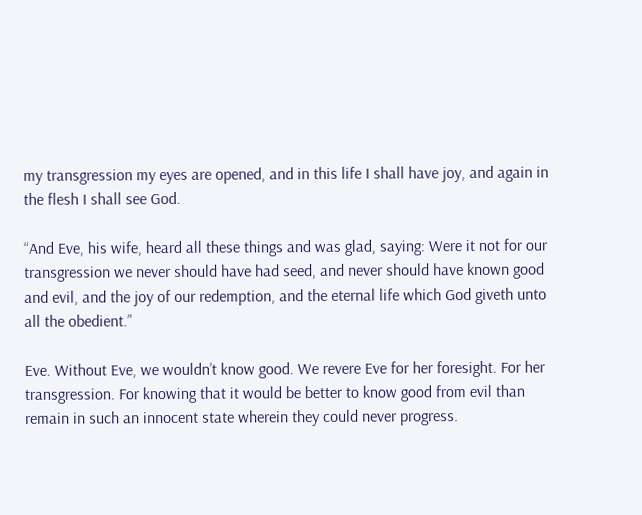my transgression my eyes are opened, and in this life I shall have joy, and again in the flesh I shall see God.

“And Eve, his wife, heard all these things and was glad, saying: Were it not for our transgression we never should have had seed, and never should have known good and evil, and the joy of our redemption, and the eternal life which God giveth unto all the obedient.”

Eve. Without Eve, we wouldn’t know good. We revere Eve for her foresight. For her transgression. For knowing that it would be better to know good from evil than remain in such an innocent state wherein they could never progress.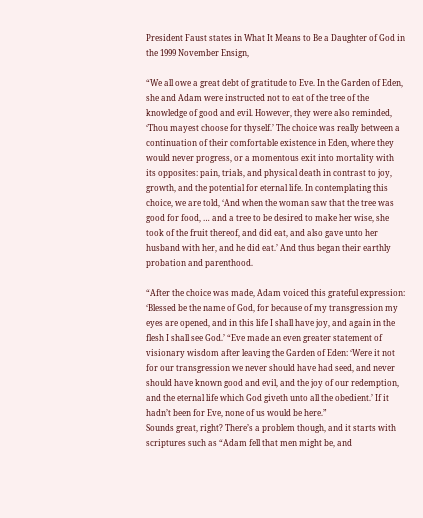President Faust states in What It Means to Be a Daughter of God in the 1999 November Ensign,

“We all owe a great debt of gratitude to Eve. In the Garden of Eden, she and Adam were instructed not to eat of the tree of the knowledge of good and evil. However, they were also reminded, ‘Thou mayest choose for thyself.’ The choice was really between a continuation of their comfortable existence in Eden, where they would never progress, or a momentous exit into mortality with its opposites: pain, trials, and physical death in contrast to joy, growth, and the potential for eternal life. In contemplating this choice, we are told, ‘And when the woman saw that the tree was good for food, … and a tree to be desired to make her wise, she took of the fruit thereof, and did eat, and also gave unto her husband with her, and he did eat.’ And thus began their earthly probation and parenthood.

“After the choice was made, Adam voiced this grateful expression: ‘Blessed be the name of God, for because of my transgression my eyes are opened, and in this life I shall have joy, and again in the flesh I shall see God.’ “Eve made an even greater statement of visionary wisdom after leaving the Garden of Eden: ‘Were it not for our transgression we never should have had seed, and never should have known good and evil, and the joy of our redemption, and the eternal life which God giveth unto all the obedient.’ If it hadn’t been for Eve, none of us would be here.”
Sounds great, right? There’s a problem though, and it starts with scriptures such as “Adam fell that men might be, and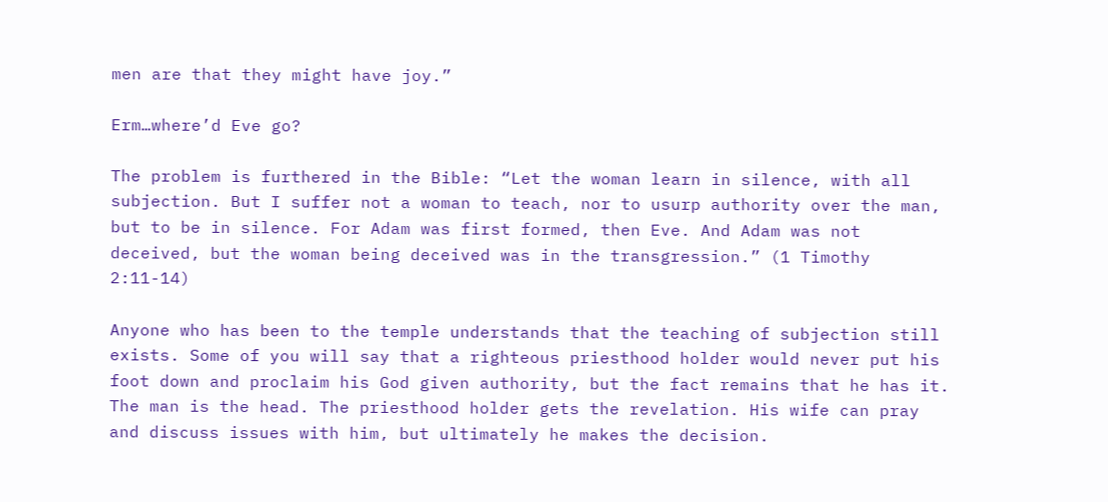men are that they might have joy.”

Erm…where’d Eve go?

The problem is furthered in the Bible: “Let the woman learn in silence, with all subjection. But I suffer not a woman to teach, nor to usurp authority over the man, but to be in silence. For Adam was first formed, then Eve. And Adam was not deceived, but the woman being deceived was in the transgression.” (1 Timothy 2:11-14)

Anyone who has been to the temple understands that the teaching of subjection still exists. Some of you will say that a righteous priesthood holder would never put his foot down and proclaim his God given authority, but the fact remains that he has it. The man is the head. The priesthood holder gets the revelation. His wife can pray and discuss issues with him, but ultimately he makes the decision.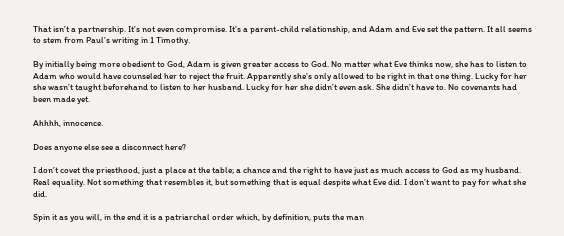That isn’t a partnership. It’s not even compromise. It’s a parent-child relationship, and Adam and Eve set the pattern. It all seems to stem from Paul’s writing in 1 Timothy.

By initially being more obedient to God, Adam is given greater access to God. No matter what Eve thinks now, she has to listen to Adam who would have counseled her to reject the fruit. Apparently she’s only allowed to be right in that one thing. Lucky for her she wasn’t taught beforehand to listen to her husband. Lucky for her she didn’t even ask. She didn’t have to. No covenants had been made yet.

Ahhhh, innocence.

Does anyone else see a disconnect here?

I don’t covet the priesthood, just a place at the table; a chance and the right to have just as much access to God as my husband. Real equality. Not something that resembles it, but something that is equal despite what Eve did. I don’t want to pay for what she did.

Spin it as you will, in the end it is a patriarchal order which, by definition, puts the man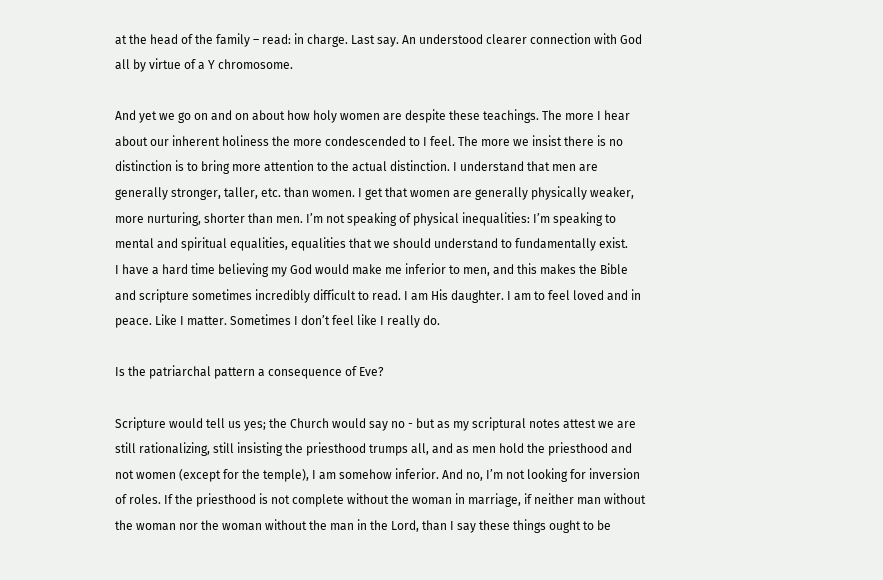at the head of the family – read: in charge. Last say. An understood clearer connection with God all by virtue of a Y chromosome.

And yet we go on and on about how holy women are despite these teachings. The more I hear about our inherent holiness the more condescended to I feel. The more we insist there is no distinction is to bring more attention to the actual distinction. I understand that men are generally stronger, taller, etc. than women. I get that women are generally physically weaker, more nurturing, shorter than men. I’m not speaking of physical inequalities: I’m speaking to mental and spiritual equalities, equalities that we should understand to fundamentally exist.
I have a hard time believing my God would make me inferior to men, and this makes the Bible and scripture sometimes incredibly difficult to read. I am His daughter. I am to feel loved and in peace. Like I matter. Sometimes I don’t feel like I really do.

Is the patriarchal pattern a consequence of Eve?

Scripture would tell us yes; the Church would say no - but as my scriptural notes attest we are still rationalizing, still insisting the priesthood trumps all, and as men hold the priesthood and not women (except for the temple), I am somehow inferior. And no, I’m not looking for inversion of roles. If the priesthood is not complete without the woman in marriage, if neither man without the woman nor the woman without the man in the Lord, than I say these things ought to be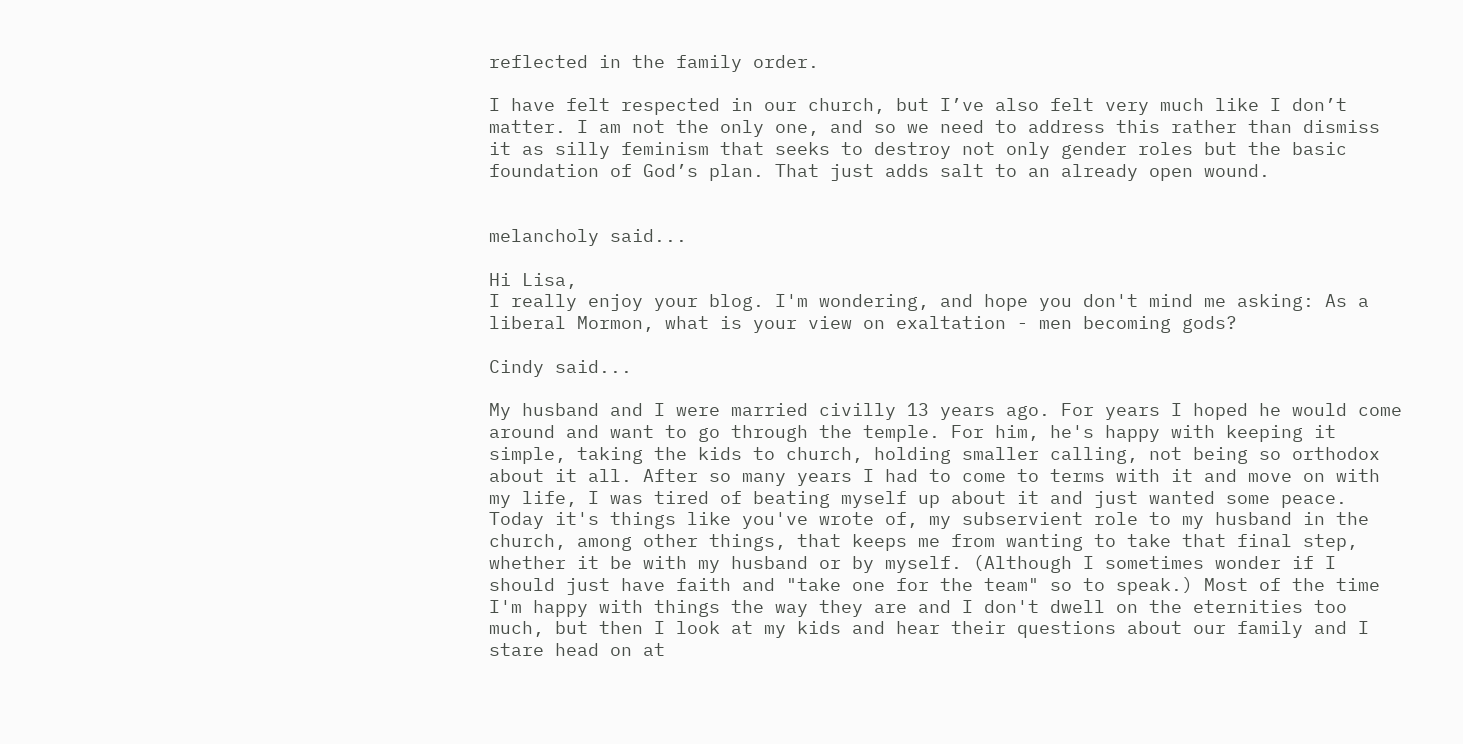reflected in the family order.

I have felt respected in our church, but I’ve also felt very much like I don’t matter. I am not the only one, and so we need to address this rather than dismiss it as silly feminism that seeks to destroy not only gender roles but the basic foundation of God’s plan. That just adds salt to an already open wound.


melancholy said...

Hi Lisa,
I really enjoy your blog. I'm wondering, and hope you don't mind me asking: As a liberal Mormon, what is your view on exaltation - men becoming gods?

Cindy said...

My husband and I were married civilly 13 years ago. For years I hoped he would come around and want to go through the temple. For him, he's happy with keeping it simple, taking the kids to church, holding smaller calling, not being so orthodox about it all. After so many years I had to come to terms with it and move on with my life, I was tired of beating myself up about it and just wanted some peace. Today it's things like you've wrote of, my subservient role to my husband in the church, among other things, that keeps me from wanting to take that final step, whether it be with my husband or by myself. (Although I sometimes wonder if I should just have faith and "take one for the team" so to speak.) Most of the time I'm happy with things the way they are and I don't dwell on the eternities too much, but then I look at my kids and hear their questions about our family and I stare head on at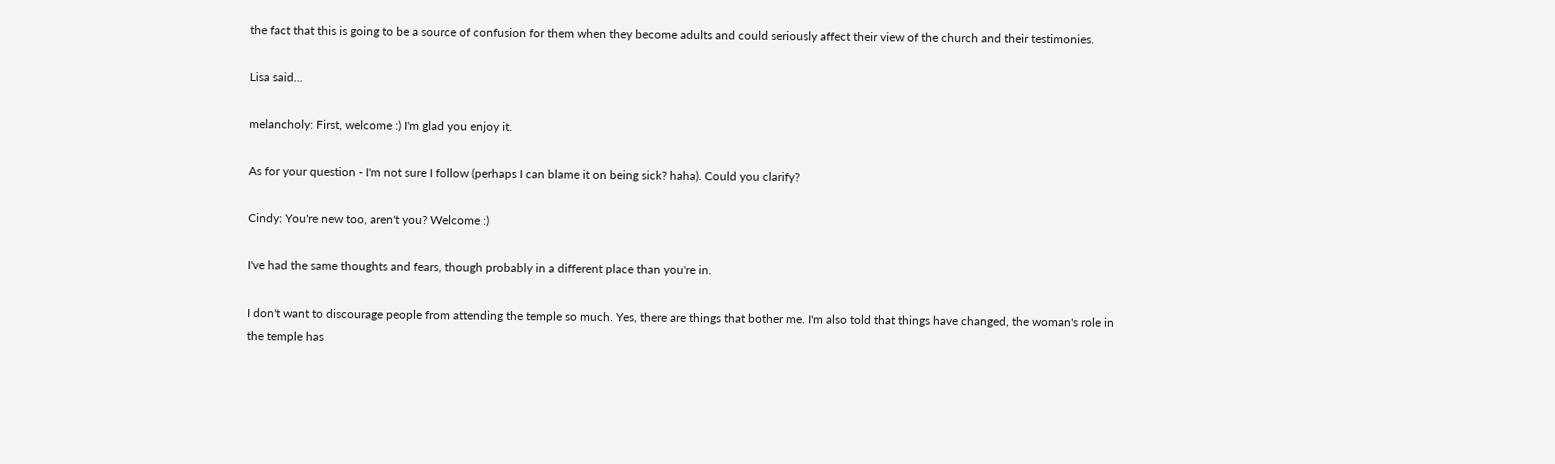the fact that this is going to be a source of confusion for them when they become adults and could seriously affect their view of the church and their testimonies.

Lisa said...

melancholy: First, welcome :) I'm glad you enjoy it.

As for your question - I'm not sure I follow (perhaps I can blame it on being sick? haha). Could you clarify?

Cindy: You're new too, aren't you? Welcome :)

I've had the same thoughts and fears, though probably in a different place than you're in.

I don't want to discourage people from attending the temple so much. Yes, there are things that bother me. I'm also told that things have changed, the woman's role in the temple has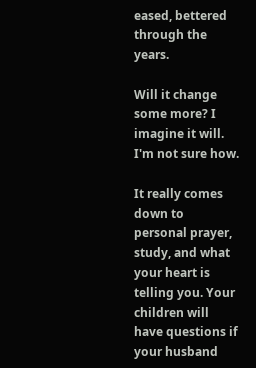eased, bettered through the years.

Will it change some more? I imagine it will. I'm not sure how.

It really comes down to personal prayer, study, and what your heart is telling you. Your children will have questions if your husband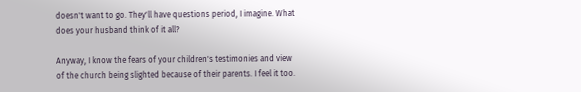doesn't want to go. They'll have questions period, I imagine. What does your husband think of it all?

Anyway, I know the fears of your children's testimonies and view of the church being slighted because of their parents. I feel it too.